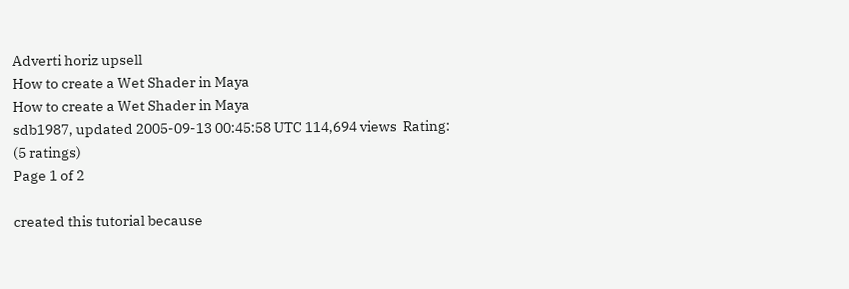Adverti horiz upsell
How to create a Wet Shader in Maya
How to create a Wet Shader in Maya
sdb1987, updated 2005-09-13 00:45:58 UTC 114,694 views  Rating:
(5 ratings)
Page 1 of 2

created this tutorial because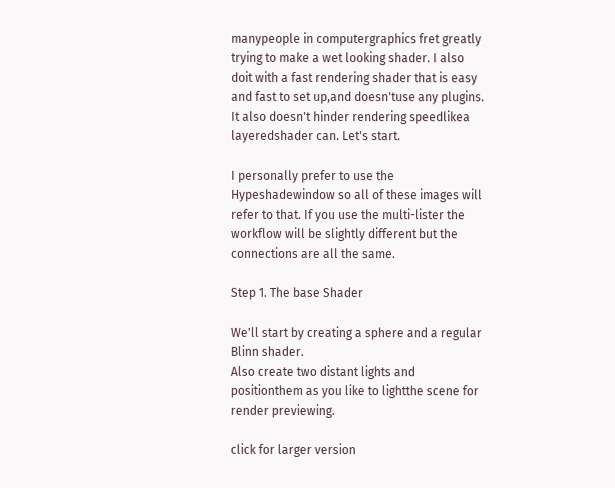manypeople in computergraphics fret greatly trying to make a wet looking shader. I also doit with a fast rendering shader that is easy and fast to set up,and doesn'tuse any plugins. It also doesn't hinder rendering speedlikea layeredshader can. Let's start.

I personally prefer to use the Hypeshadewindow so all of these images will refer to that. If you use the multi-lister the workflow will be slightly different but the connections are all the same.

Step 1. The base Shader

We'll start by creating a sphere and a regular Blinn shader.
Also create two distant lights and positionthem as you like to lightthe scene for render previewing.

click for larger version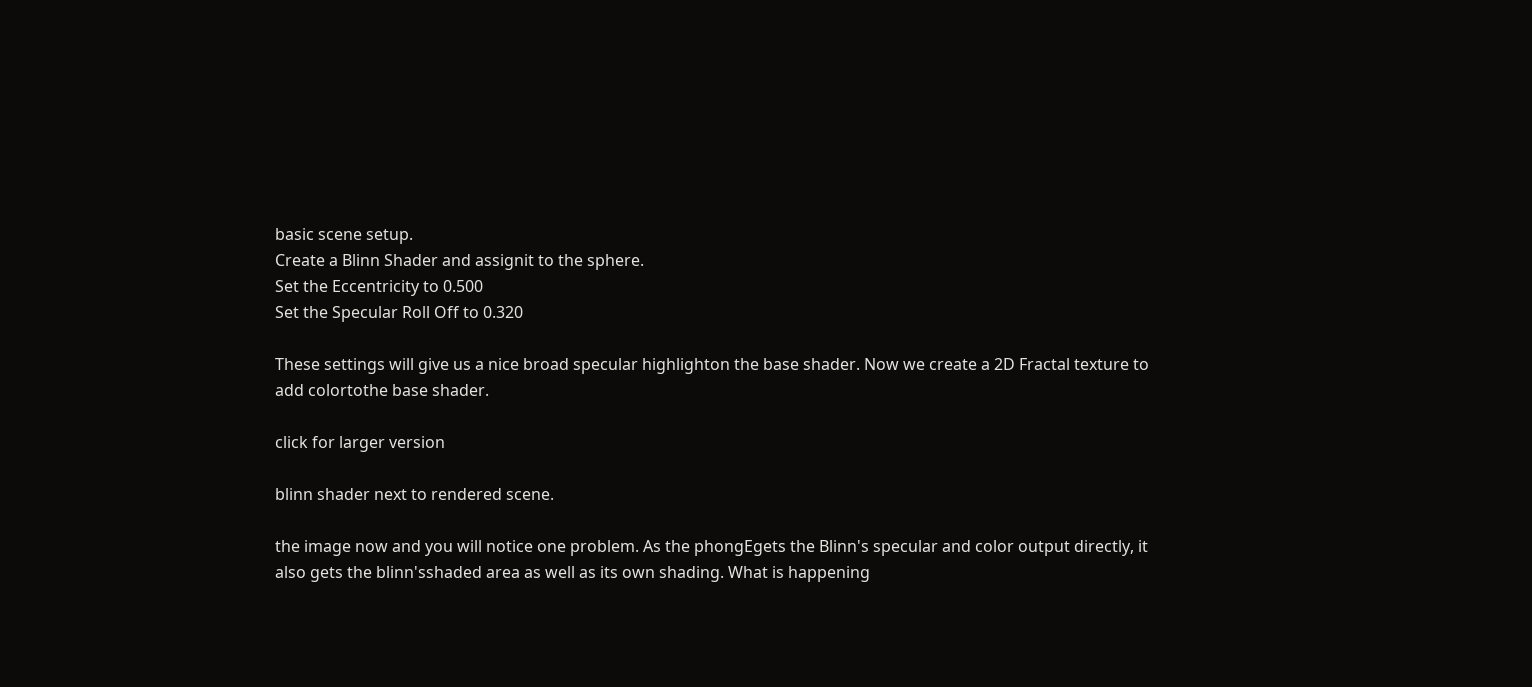basic scene setup.
Create a Blinn Shader and assignit to the sphere.
Set the Eccentricity to 0.500
Set the Specular Roll Off to 0.320

These settings will give us a nice broad specular highlighton the base shader. Now we create a 2D Fractal texture to add colortothe base shader.

click for larger version

blinn shader next to rendered scene.

the image now and you will notice one problem. As the phongEgets the Blinn's specular and color output directly, it also gets the blinn'sshaded area as well as its own shading. What is happening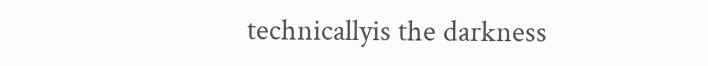technicallyis the darkness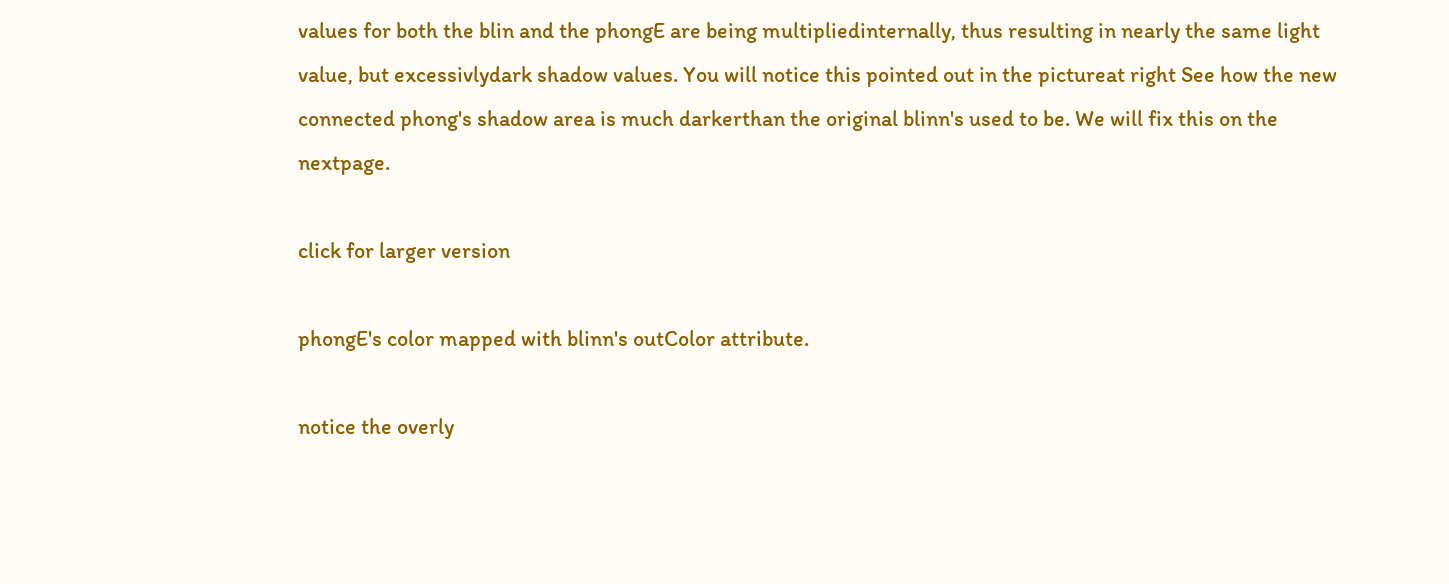values for both the blin and the phongE are being multipliedinternally, thus resulting in nearly the same light value, but excessivlydark shadow values. You will notice this pointed out in the pictureat right See how the new connected phong's shadow area is much darkerthan the original blinn's used to be. We will fix this on the nextpage.

click for larger version

phongE's color mapped with blinn's outColor attribute.

notice the overly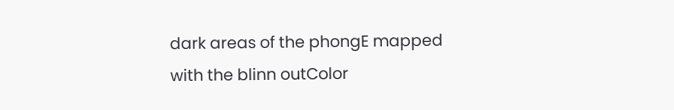dark areas of the phongE mapped with the blinn outColor